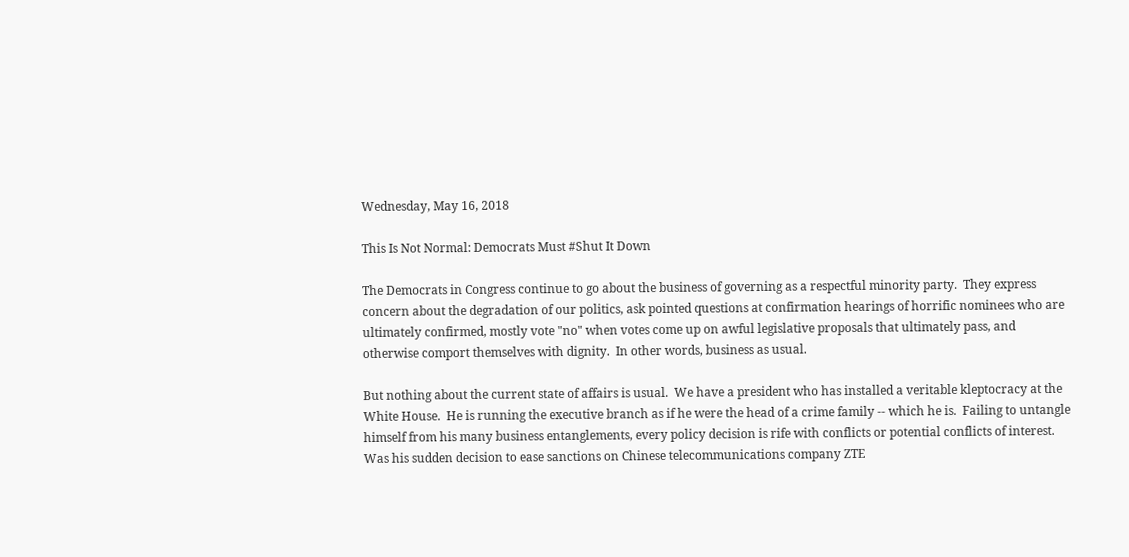Wednesday, May 16, 2018

This Is Not Normal: Democrats Must #Shut It Down

The Democrats in Congress continue to go about the business of governing as a respectful minority party.  They express concern about the degradation of our politics, ask pointed questions at confirmation hearings of horrific nominees who are ultimately confirmed, mostly vote "no" when votes come up on awful legislative proposals that ultimately pass, and otherwise comport themselves with dignity.  In other words, business as usual.

But nothing about the current state of affairs is usual.  We have a president who has installed a veritable kleptocracy at the White House.  He is running the executive branch as if he were the head of a crime family -- which he is.  Failing to untangle himself from his many business entanglements, every policy decision is rife with conflicts or potential conflicts of interest.  Was his sudden decision to ease sanctions on Chinese telecommunications company ZTE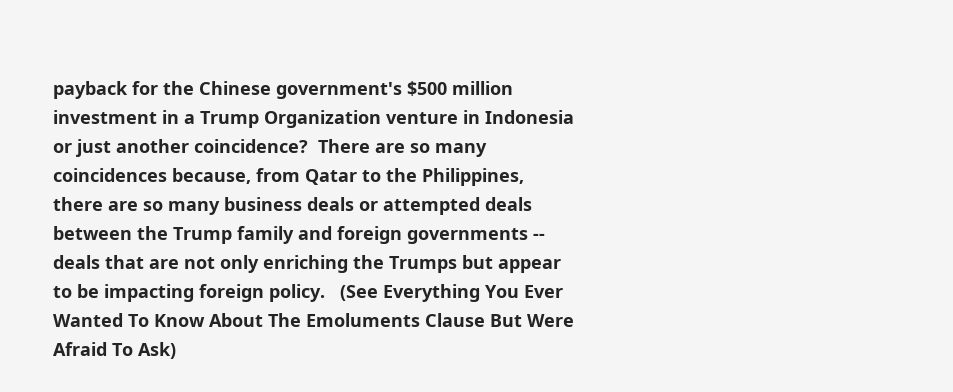payback for the Chinese government's $500 million investment in a Trump Organization venture in Indonesia or just another coincidence?  There are so many coincidences because, from Qatar to the Philippines, there are so many business deals or attempted deals between the Trump family and foreign governments -- deals that are not only enriching the Trumps but appear to be impacting foreign policy.   (See Everything You Ever Wanted To Know About The Emoluments Clause But Were Afraid To Ask)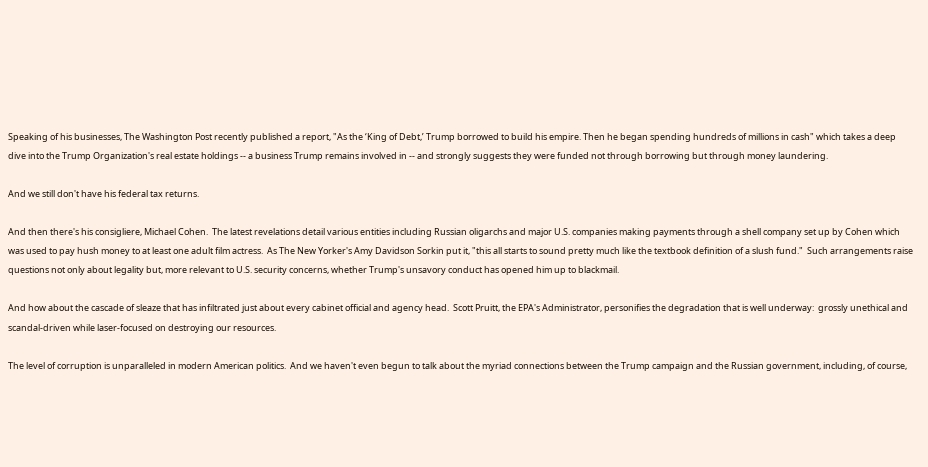Speaking of his businesses, The Washington Post recently published a report, "As the ‘King of Debt,’ Trump borrowed to build his empire. Then he began spending hundreds of millions in cash" which takes a deep dive into the Trump Organization's real estate holdings -- a business Trump remains involved in -- and strongly suggests they were funded not through borrowing but through money laundering.

And we still don't have his federal tax returns.

And then there's his consigliere, Michael Cohen.  The latest revelations detail various entities including Russian oligarchs and major U.S. companies making payments through a shell company set up by Cohen which was used to pay hush money to at least one adult film actress.  As The New Yorker's Amy Davidson Sorkin put it, "this all starts to sound pretty much like the textbook definition of a slush fund."  Such arrangements raise questions not only about legality but, more relevant to U.S. security concerns, whether Trump's unsavory conduct has opened him up to blackmail.

And how about the cascade of sleaze that has infiltrated just about every cabinet official and agency head.  Scott Pruitt, the EPA's Administrator, personifies the degradation that is well underway:  grossly unethical and scandal-driven while laser-focused on destroying our resources.

The level of corruption is unparalleled in modern American politics.  And we haven't even begun to talk about the myriad connections between the Trump campaign and the Russian government, including, of course,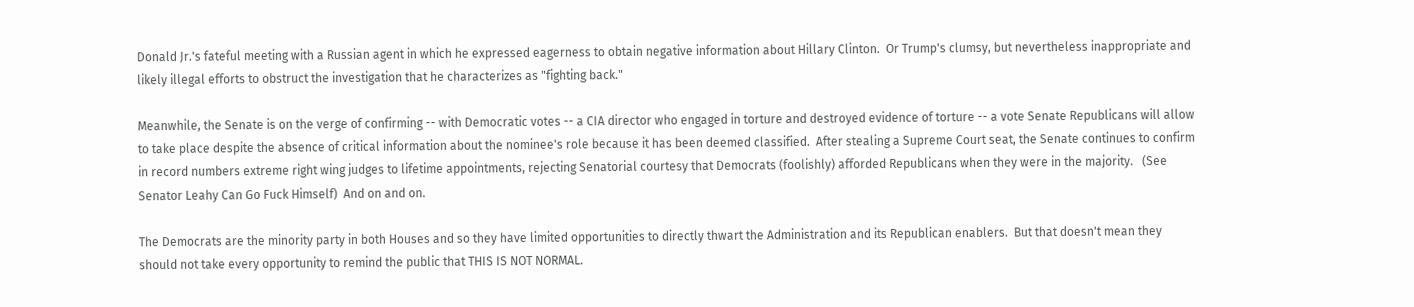Donald Jr.'s fateful meeting with a Russian agent in which he expressed eagerness to obtain negative information about Hillary Clinton.  Or Trump's clumsy, but nevertheless inappropriate and likely illegal efforts to obstruct the investigation that he characterizes as "fighting back."

Meanwhile, the Senate is on the verge of confirming -- with Democratic votes -- a CIA director who engaged in torture and destroyed evidence of torture -- a vote Senate Republicans will allow to take place despite the absence of critical information about the nominee's role because it has been deemed classified.  After stealing a Supreme Court seat, the Senate continues to confirm in record numbers extreme right wing judges to lifetime appointments, rejecting Senatorial courtesy that Democrats (foolishly) afforded Republicans when they were in the majority.   (See Senator Leahy Can Go Fuck Himself)  And on and on.

The Democrats are the minority party in both Houses and so they have limited opportunities to directly thwart the Administration and its Republican enablers.  But that doesn't mean they should not take every opportunity to remind the public that THIS IS NOT NORMAL.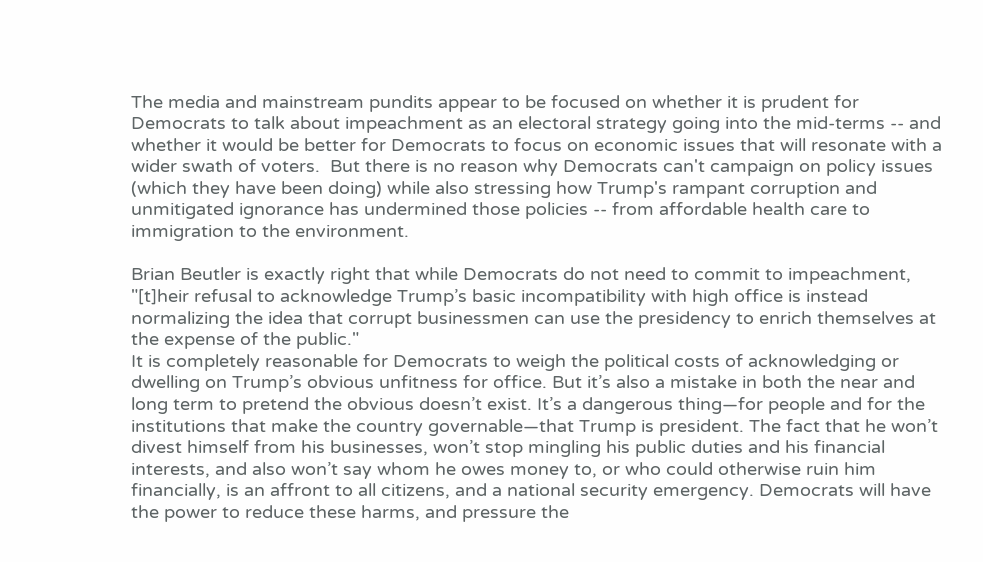The media and mainstream pundits appear to be focused on whether it is prudent for Democrats to talk about impeachment as an electoral strategy going into the mid-terms -- and whether it would be better for Democrats to focus on economic issues that will resonate with a wider swath of voters.  But there is no reason why Democrats can't campaign on policy issues (which they have been doing) while also stressing how Trump's rampant corruption and unmitigated ignorance has undermined those policies -- from affordable health care to  immigration to the environment.

Brian Beutler is exactly right that while Democrats do not need to commit to impeachment, "[t]heir refusal to acknowledge Trump’s basic incompatibility with high office is instead normalizing the idea that corrupt businessmen can use the presidency to enrich themselves at the expense of the public."
It is completely reasonable for Democrats to weigh the political costs of acknowledging or dwelling on Trump’s obvious unfitness for office. But it’s also a mistake in both the near and long term to pretend the obvious doesn’t exist. It’s a dangerous thing—for people and for the institutions that make the country governable—that Trump is president. The fact that he won’t divest himself from his businesses, won’t stop mingling his public duties and his financial interests, and also won’t say whom he owes money to, or who could otherwise ruin him financially, is an affront to all citizens, and a national security emergency. Democrats will have the power to reduce these harms, and pressure the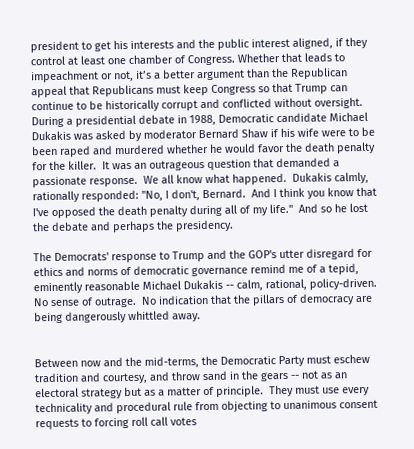president to get his interests and the public interest aligned, if they control at least one chamber of Congress. Whether that leads to impeachment or not, it’s a better argument than the Republican appeal that Republicans must keep Congress so that Trump can continue to be historically corrupt and conflicted without oversight.
During a presidential debate in 1988, Democratic candidate Michael Dukakis was asked by moderator Bernard Shaw if his wife were to be been raped and murdered whether he would favor the death penalty for the killer.  It was an outrageous question that demanded a passionate response.  We all know what happened.  Dukakis calmly, rationally responded: "No, I don't, Bernard.  And I think you know that I've opposed the death penalty during all of my life."  And so he lost the debate and perhaps the presidency.

The Democrats' response to Trump and the GOP's utter disregard for ethics and norms of democratic governance remind me of a tepid, eminently reasonable Michael Dukakis -- calm, rational, policy-driven.  No sense of outrage.  No indication that the pillars of democracy are being dangerously whittled away.


Between now and the mid-terms, the Democratic Party must eschew tradition and courtesy, and throw sand in the gears -- not as an electoral strategy but as a matter of principle.  They must use every technicality and procedural rule from objecting to unanimous consent requests to forcing roll call votes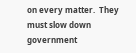on every matter.  They must slow down government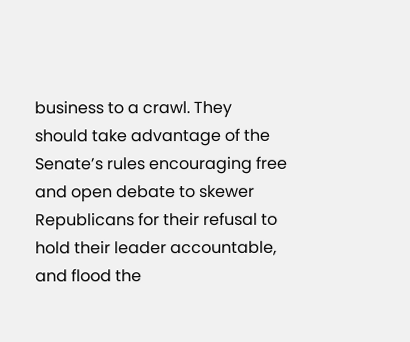business to a crawl. They should take advantage of the Senate’s rules encouraging free and open debate to skewer Republicans for their refusal to hold their leader accountable, and flood the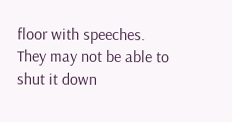floor with speeches. They may not be able to shut it down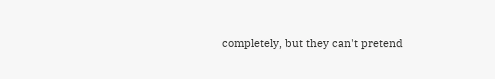completely, but they can't pretend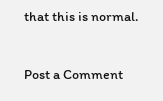that this is normal.


Post a Comment